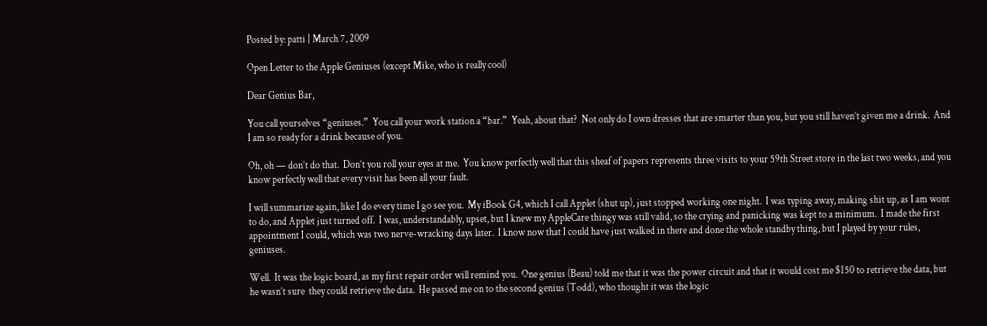Posted by: patti | March 7, 2009

Open Letter to the Apple Geniuses (except Mike, who is really cool)

Dear Genius Bar,

You call yourselves “geniuses.”  You call your work station a “bar.”  Yeah, about that?  Not only do I own dresses that are smarter than you, but you still haven’t given me a drink.  And I am so ready for a drink because of you.

Oh, oh — don’t do that.  Don’t you roll your eyes at me.  You know perfectly well that this sheaf of papers represents three visits to your 59th Street store in the last two weeks, and you know perfectly well that every visit has been all your fault.

I will summarize again, like I do every time I go see you.  My iBook G4, which I call Applet (shut up), just stopped working one night.  I was typing away, making shit up, as I am wont to do, and Applet just turned off.  I was, understandably, upset, but I knew my AppleCare thingy was still valid, so the crying and panicking was kept to a minimum.  I made the first appointment I could, which was two nerve-wracking days later.  I know now that I could have just walked in there and done the whole standby thing, but I played by your rules, geniuses.

Well.  It was the logic board, as my first repair order will remind you.  One genius (Beau) told me that it was the power circuit and that it would cost me $150 to retrieve the data, but he wasn’t sure  they could retrieve the data.  He passed me on to the second genius (Todd), who thought it was the logic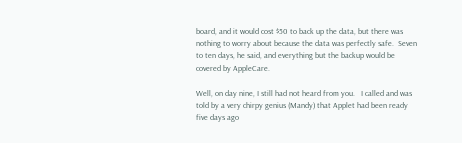board, and it would cost $50 to back up the data, but there was nothing to worry about because the data was perfectly safe.  Seven to ten days, he said, and everything but the backup would be covered by AppleCare.

Well, on day nine, I still had not heard from you.   I called and was told by a very chirpy genius (Mandy) that Applet had been ready five days ago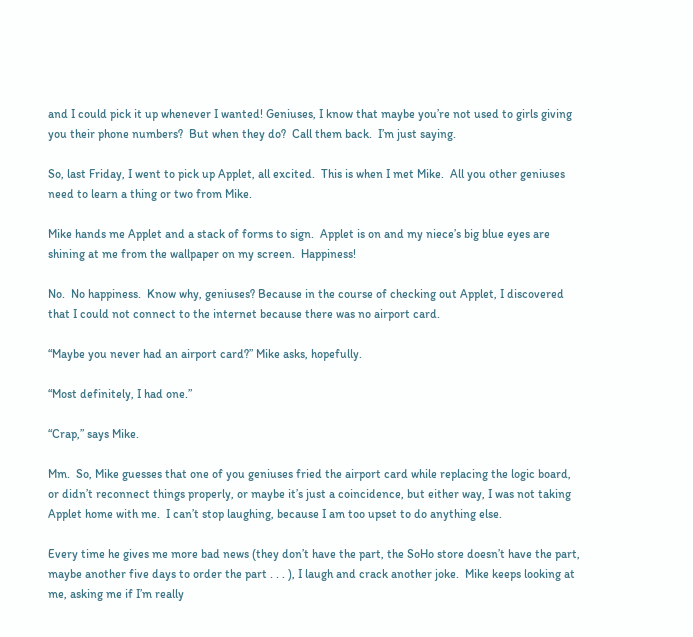and I could pick it up whenever I wanted! Geniuses, I know that maybe you’re not used to girls giving you their phone numbers?  But when they do?  Call them back.  I’m just saying.

So, last Friday, I went to pick up Applet, all excited.  This is when I met Mike.  All you other geniuses need to learn a thing or two from Mike.

Mike hands me Applet and a stack of forms to sign.  Applet is on and my niece’s big blue eyes are shining at me from the wallpaper on my screen.  Happiness!

No.  No happiness.  Know why, geniuses? Because in the course of checking out Applet, I discovered that I could not connect to the internet because there was no airport card.

“Maybe you never had an airport card?” Mike asks, hopefully.

“Most definitely, I had one.”

“Crap,” says Mike.

Mm.  So, Mike guesses that one of you geniuses fried the airport card while replacing the logic board, or didn’t reconnect things properly, or maybe it’s just a coincidence, but either way, I was not taking Applet home with me.  I can’t stop laughing, because I am too upset to do anything else.

Every time he gives me more bad news (they don’t have the part, the SoHo store doesn’t have the part, maybe another five days to order the part . . . ), I laugh and crack another joke.  Mike keeps looking at me, asking me if I’m really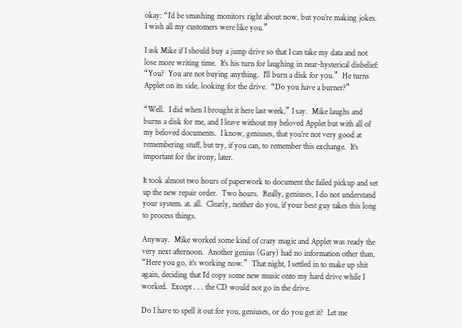okay: “I’d be smashing monitors right about now, but you’re making jokes.  I wish all my customers were like you.”

I ask Mike if I should buy a jump drive so that I can take my data and not lose more writing time.  It’s his turn for laughing in near-hysterical disbelief:  “You?  You are not buying anything.  I’ll burn a disk for you.”  He turns Applet on its side, looking for the drive.  “Do you have a burner?”

“Well.  I did when I brought it here last week,” I say.  Mike laughs and burns a disk for me, and I leave without my beloved Applet but with all of my beloved documents.  I know, geniuses, that you’re not very good at remembering stuff, but try, if you can, to remember this exchange.  It’s important for the irony, later.

It took almost two hours of paperwork to document the failed pickup and set up the new repair order.  Two hours.  Really, geniuses, I do not understand your system. at. all.  Clearly, neither do you, if your best guy takes this long to process things.

Anyway.  Mike worked some kind of crazy magic and Applet was ready the very next afternoon.  Another genius (Gary) had no information other than, “Here you go, it’s working now.”  That night, I settled in to make up shit again, deciding that I’d copy some new music onto my hard drive while I worked.  Except . . . the CD would not go in the drive.

Do I have to spell it out for you, geniuses, or do you get it?  Let me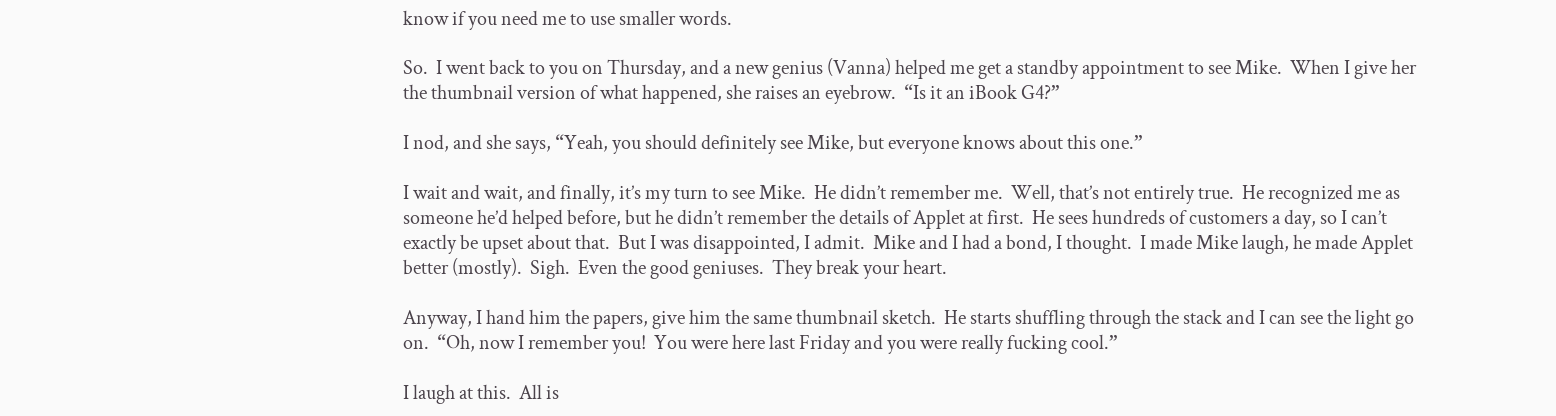know if you need me to use smaller words.

So.  I went back to you on Thursday, and a new genius (Vanna) helped me get a standby appointment to see Mike.  When I give her the thumbnail version of what happened, she raises an eyebrow.  “Is it an iBook G4?”

I nod, and she says, “Yeah, you should definitely see Mike, but everyone knows about this one.”

I wait and wait, and finally, it’s my turn to see Mike.  He didn’t remember me.  Well, that’s not entirely true.  He recognized me as someone he’d helped before, but he didn’t remember the details of Applet at first.  He sees hundreds of customers a day, so I can’t exactly be upset about that.  But I was disappointed, I admit.  Mike and I had a bond, I thought.  I made Mike laugh, he made Applet better (mostly).  Sigh.  Even the good geniuses.  They break your heart.

Anyway, I hand him the papers, give him the same thumbnail sketch.  He starts shuffling through the stack and I can see the light go on.  “Oh, now I remember you!  You were here last Friday and you were really fucking cool.”

I laugh at this.  All is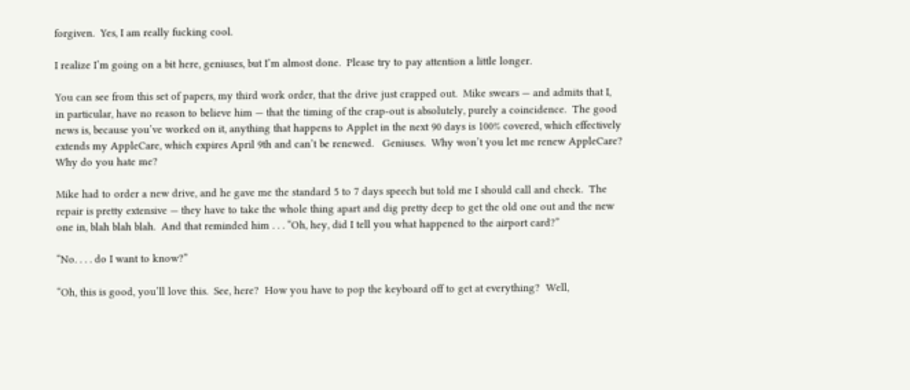forgiven.  Yes, I am really fucking cool.

I realize I’m going on a bit here, geniuses, but I’m almost done.  Please try to pay attention a little longer.

You can see from this set of papers, my third work order, that the drive just crapped out.  Mike swears — and admits that I, in particular, have no reason to believe him — that the timing of the crap-out is absolutely, purely a coincidence.  The good news is, because you’ve worked on it, anything that happens to Applet in the next 90 days is 100% covered, which effectively extends my AppleCare, which expires April 9th and can’t be renewed.   Geniuses.  Why won’t you let me renew AppleCare?  Why do you hate me?

Mike had to order a new drive, and he gave me the standard 5 to 7 days speech but told me I should call and check.  The repair is pretty extensive — they have to take the whole thing apart and dig pretty deep to get the old one out and the new one in, blah blah blah.  And that reminded him . . . “Oh, hey, did I tell you what happened to the airport card?”

“No. . . . do I want to know?”

“Oh, this is good, you’ll love this.  See, here?  How you have to pop the keyboard off to get at everything?  Well,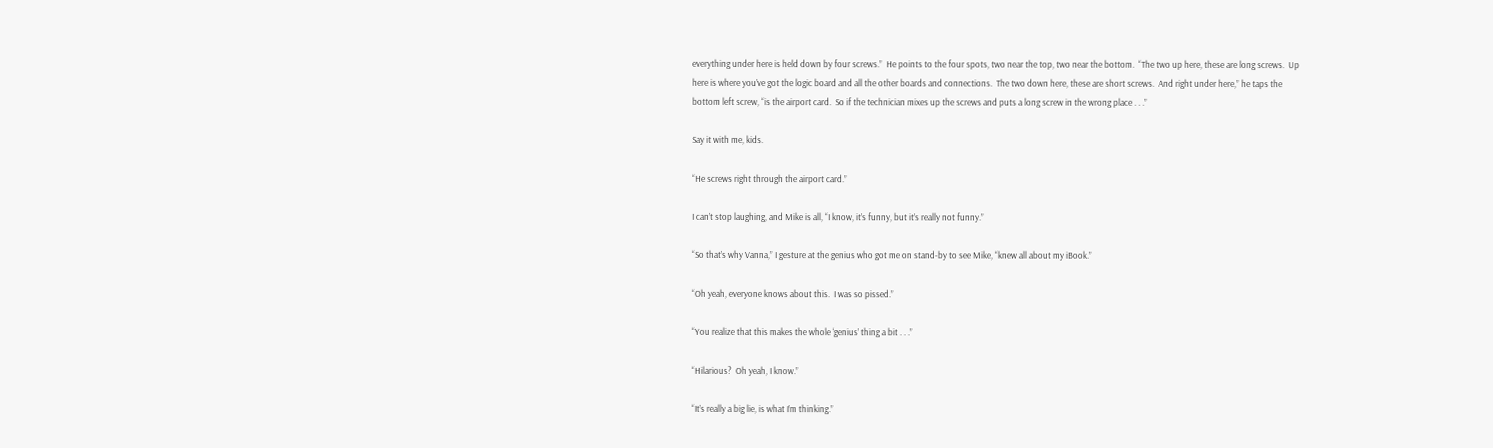everything under here is held down by four screws.”  He points to the four spots, two near the top, two near the bottom.  “The two up here, these are long screws.  Up here is where you’ve got the logic board and all the other boards and connections.  The two down here, these are short screws.  And right under here,” he taps the bottom left screw, “is the airport card.  So if the technician mixes up the screws and puts a long screw in the wrong place . . .”

Say it with me, kids.

“He screws right through the airport card.”

I can’t stop laughing, and Mike is all, “I know, it’s funny, but it’s really not funny.”

“So that’s why Vanna,” I gesture at the genius who got me on stand-by to see Mike, “knew all about my iBook.”

“Oh yeah, everyone knows about this.  I was so pissed.”

“You realize that this makes the whole ‘genius’ thing a bit . . .”

“Hilarious?  Oh yeah, I know.”

“It’s really a big lie, is what I’m thinking.”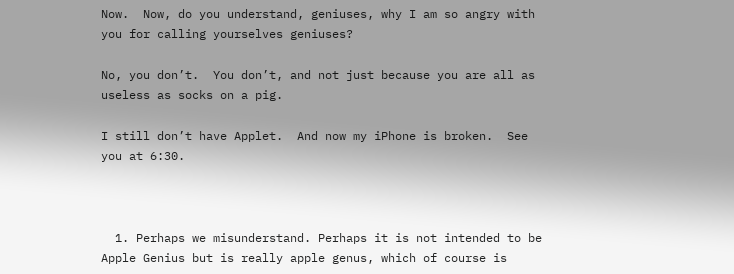Now.  Now, do you understand, geniuses, why I am so angry with you for calling yourselves geniuses?

No, you don’t.  You don’t, and not just because you are all as useless as socks on a pig.

I still don’t have Applet.  And now my iPhone is broken.  See you at 6:30.



  1. Perhaps we misunderstand. Perhaps it is not intended to be Apple Genius but is really apple genus, which of course is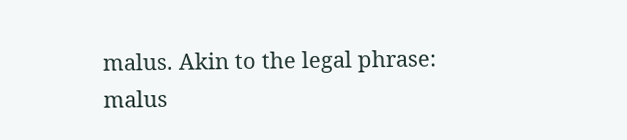malus. Akin to the legal phrase: malus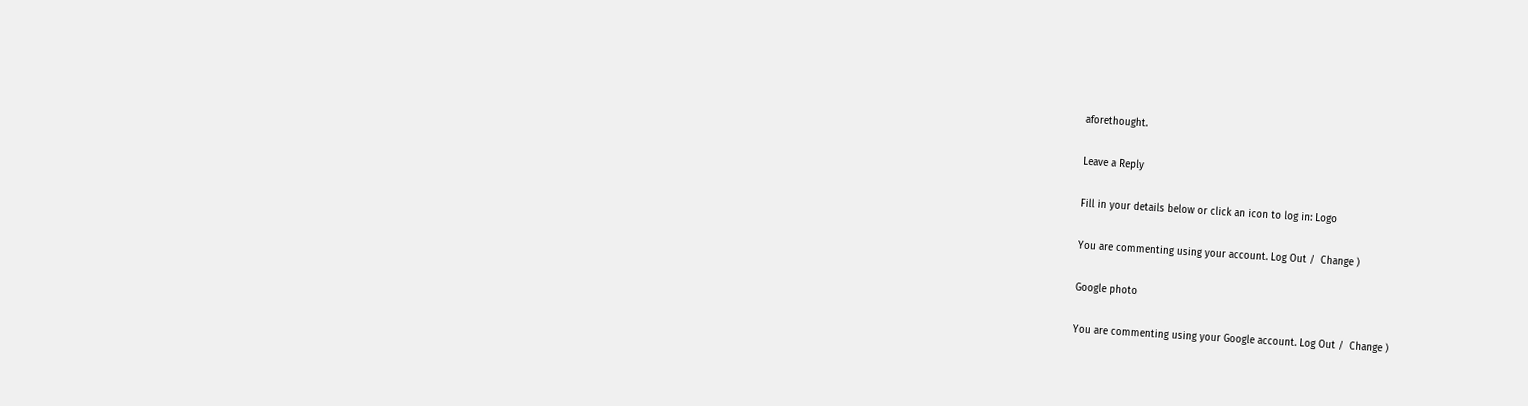aforethought.

Leave a Reply

Fill in your details below or click an icon to log in: Logo

You are commenting using your account. Log Out /  Change )

Google photo

You are commenting using your Google account. Log Out /  Change )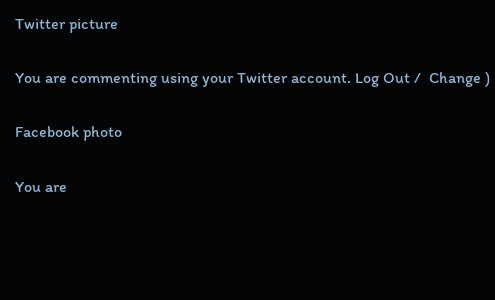Twitter picture

You are commenting using your Twitter account. Log Out /  Change )

Facebook photo

You are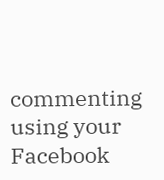commenting using your Facebook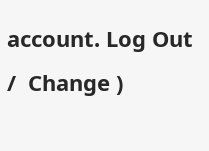account. Log Out /  Change )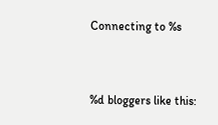Connecting to %s


%d bloggers like this: